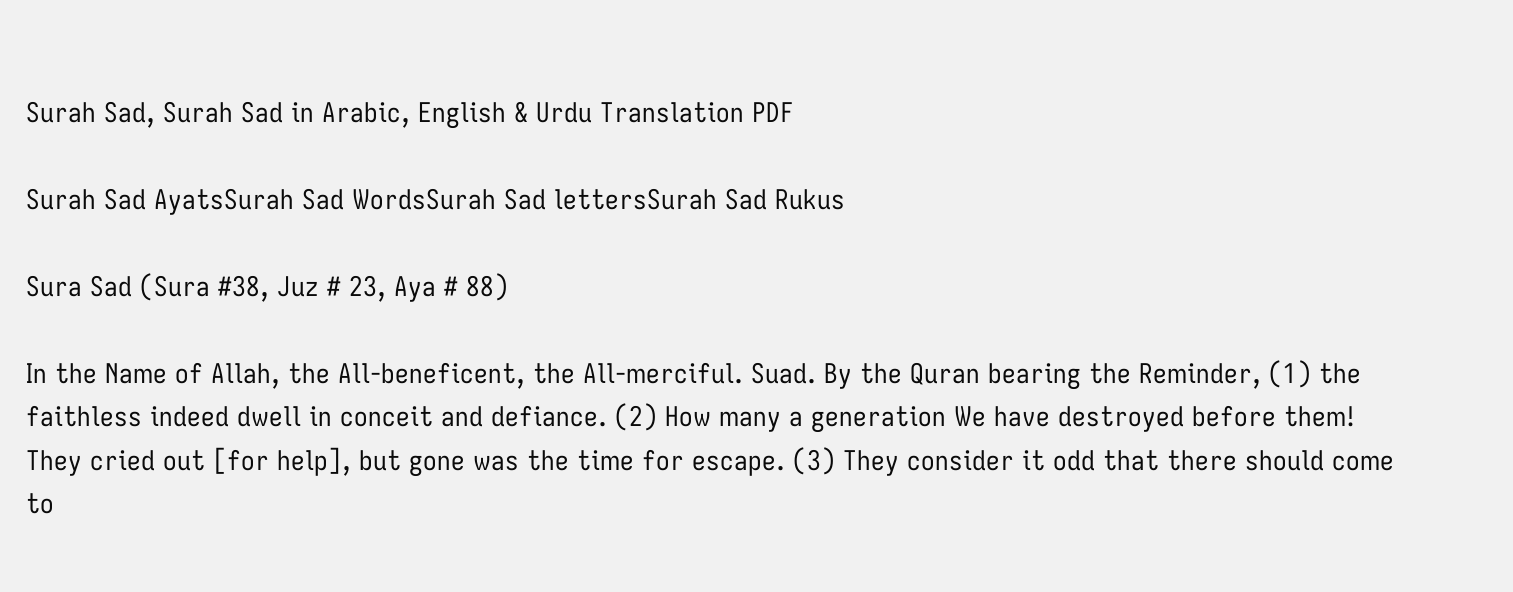Surah Sad, Surah Sad in Arabic, English & Urdu Translation PDF

Surah Sad AyatsSurah Sad WordsSurah Sad lettersSurah Sad Rukus

Sura Sad (Sura #38, Juz # 23, Aya # 88)

In the Name of Allah, the All-beneficent, the All-merciful. Suad. By the Quran bearing the Reminder, (1) the faithless indeed dwell in conceit and defiance. (2) How many a generation We have destroyed before them! They cried out [for help], but gone was the time for escape. (3) They consider it odd that there should come to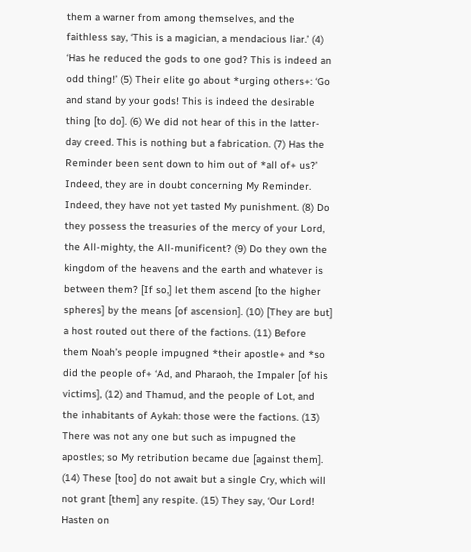them a warner from among themselves, and the faithless say, ‘This is a magician, a mendacious liar.’ (4) ‘Has he reduced the gods to one god? This is indeed an odd thing!’ (5) Their elite go about *urging others+: ‘Go and stand by your gods! This is indeed the desirable thing [to do]. (6) We did not hear of this in the latter-day creed. This is nothing but a fabrication. (7) Has the Reminder been sent down to him out of *all of+ us?’ Indeed, they are in doubt concerning My Reminder. Indeed, they have not yet tasted My punishment. (8) Do they possess the treasuries of the mercy of your Lord, the All-mighty, the All-munificent? (9) Do they own the kingdom of the heavens and the earth and whatever is between them? [If so,] let them ascend [to the higher spheres] by the means [of ascension]. (10) [They are but] a host routed out there of the factions. (11) Before them Noah’s people impugned *their apostle+ and *so did the people of+ ‘Ad, and Pharaoh, the Impaler [of his victims], (12) and Thamud, and the people of Lot, and the inhabitants of Aykah: those were the factions. (13) There was not any one but such as impugned the apostles; so My retribution became due [against them]. (14) These [too] do not await but a single Cry, which will not grant [them] any respite. (15) They say, ‘Our Lord! Hasten on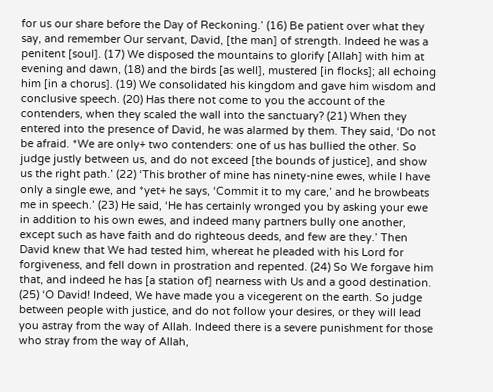for us our share before the Day of Reckoning.’ (16) Be patient over what they say, and remember Our servant, David, [the man] of strength. Indeed he was a penitent [soul]. (17) We disposed the mountains to glorify [Allah] with him at evening and dawn, (18) and the birds [as well], mustered [in flocks]; all echoing him [in a chorus]. (19) We consolidated his kingdom and gave him wisdom and conclusive speech. (20) Has there not come to you the account of the contenders, when they scaled the wall into the sanctuary? (21) When they entered into the presence of David, he was alarmed by them. They said, ‘Do not be afraid. *We are only+ two contenders: one of us has bullied the other. So judge justly between us, and do not exceed [the bounds of justice], and show us the right path.’ (22) ‘This brother of mine has ninety-nine ewes, while I have only a single ewe, and *yet+ he says, ‘Commit it to my care,’ and he browbeats me in speech.’ (23) He said, ‘He has certainly wronged you by asking your ewe in addition to his own ewes, and indeed many partners bully one another, except such as have faith and do righteous deeds, and few are they.’ Then David knew that We had tested him, whereat he pleaded with his Lord for forgiveness, and fell down in prostration and repented. (24) So We forgave him that, and indeed he has [a station of] nearness with Us and a good destination. (25) ‘O David! Indeed, We have made you a vicegerent on the earth. So judge between people with justice, and do not follow your desires, or they will lead you astray from the way of Allah. Indeed there is a severe punishment for those who stray from the way of Allah,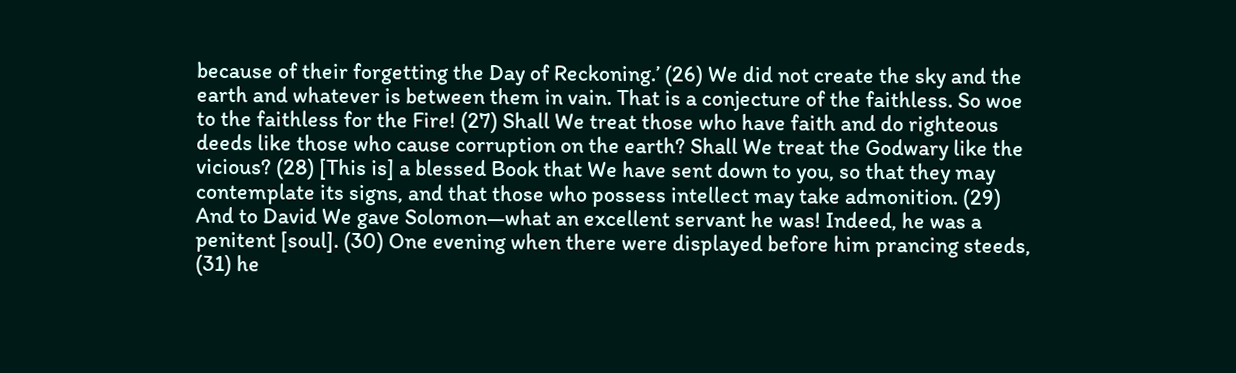because of their forgetting the Day of Reckoning.’ (26) We did not create the sky and the earth and whatever is between them in vain. That is a conjecture of the faithless. So woe to the faithless for the Fire! (27) Shall We treat those who have faith and do righteous deeds like those who cause corruption on the earth? Shall We treat the Godwary like the vicious? (28) [This is] a blessed Book that We have sent down to you, so that they may contemplate its signs, and that those who possess intellect may take admonition. (29) And to David We gave Solomon—what an excellent servant he was! Indeed, he was a penitent [soul]. (30) One evening when there were displayed before him prancing steeds, (31) he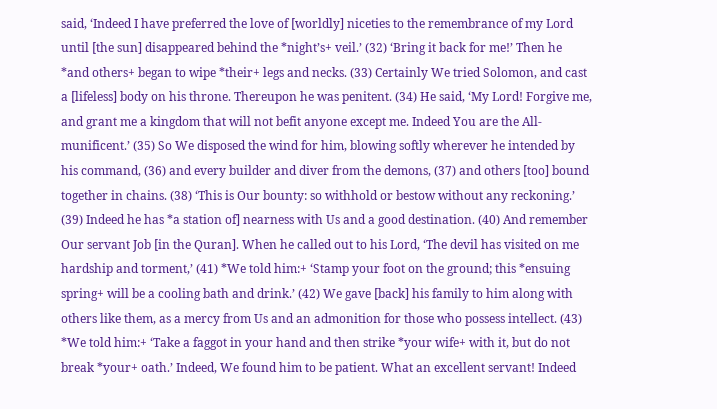said, ‘Indeed I have preferred the love of [worldly] niceties to the remembrance of my Lord until [the sun] disappeared behind the *night’s+ veil.’ (32) ‘Bring it back for me!’ Then he *and others+ began to wipe *their+ legs and necks. (33) Certainly We tried Solomon, and cast a [lifeless] body on his throne. Thereupon he was penitent. (34) He said, ‘My Lord! Forgive me, and grant me a kingdom that will not befit anyone except me. Indeed You are the All-munificent.’ (35) So We disposed the wind for him, blowing softly wherever he intended by his command, (36) and every builder and diver from the demons, (37) and others [too] bound together in chains. (38) ‘This is Our bounty: so withhold or bestow without any reckoning.’ (39) Indeed he has *a station of] nearness with Us and a good destination. (40) And remember Our servant Job [in the Quran]. When he called out to his Lord, ‘The devil has visited on me hardship and torment,’ (41) *We told him:+ ‘Stamp your foot on the ground; this *ensuing spring+ will be a cooling bath and drink.’ (42) We gave [back] his family to him along with others like them, as a mercy from Us and an admonition for those who possess intellect. (43) *We told him:+ ‘Take a faggot in your hand and then strike *your wife+ with it, but do not break *your+ oath.’ Indeed, We found him to be patient. What an excellent servant! Indeed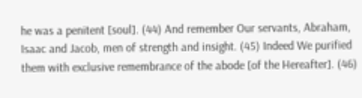he was a penitent [soul]. (44) And remember Our servants, Abraham, Isaac and Jacob, men of strength and insight. (45) Indeed We purified them with exclusive remembrance of the abode [of the Hereafter]. (46)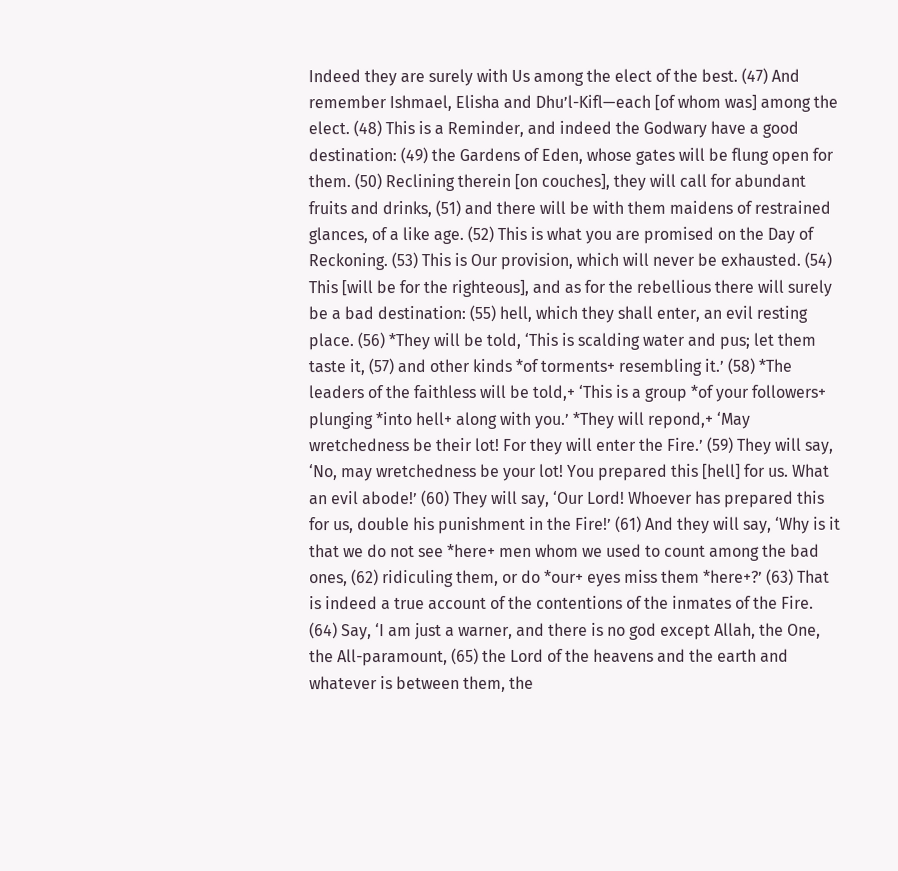Indeed they are surely with Us among the elect of the best. (47) And remember Ishmael, Elisha and Dhu’l-Kifl—each [of whom was] among the elect. (48) This is a Reminder, and indeed the Godwary have a good destination: (49) the Gardens of Eden, whose gates will be flung open for them. (50) Reclining therein [on couches], they will call for abundant fruits and drinks, (51) and there will be with them maidens of restrained glances, of a like age. (52) This is what you are promised on the Day of Reckoning. (53) This is Our provision, which will never be exhausted. (54) This [will be for the righteous], and as for the rebellious there will surely be a bad destination: (55) hell, which they shall enter, an evil resting place. (56) *They will be told, ‘This is scalding water and pus; let them taste it, (57) and other kinds *of torments+ resembling it.’ (58) *The leaders of the faithless will be told,+ ‘This is a group *of your followers+ plunging *into hell+ along with you.’ *They will repond,+ ‘May wretchedness be their lot! For they will enter the Fire.’ (59) They will say, ‘No, may wretchedness be your lot! You prepared this [hell] for us. What an evil abode!’ (60) They will say, ‘Our Lord! Whoever has prepared this for us, double his punishment in the Fire!’ (61) And they will say, ‘Why is it that we do not see *here+ men whom we used to count among the bad ones, (62) ridiculing them, or do *our+ eyes miss them *here+?’ (63) That is indeed a true account of the contentions of the inmates of the Fire. (64) Say, ‘I am just a warner, and there is no god except Allah, the One, the All-paramount, (65) the Lord of the heavens and the earth and whatever is between them, the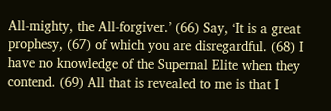All-mighty, the All-forgiver.’ (66) Say, ‘It is a great prophesy, (67) of which you are disregardful. (68) I have no knowledge of the Supernal Elite when they contend. (69) All that is revealed to me is that I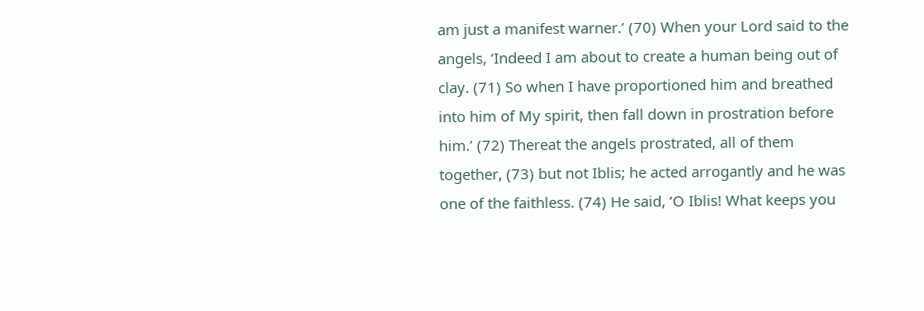am just a manifest warner.’ (70) When your Lord said to the angels, ‘Indeed I am about to create a human being out of clay. (71) So when I have proportioned him and breathed into him of My spirit, then fall down in prostration before him.’ (72) Thereat the angels prostrated, all of them together, (73) but not Iblis; he acted arrogantly and he was one of the faithless. (74) He said, ‘O Iblis! What keeps you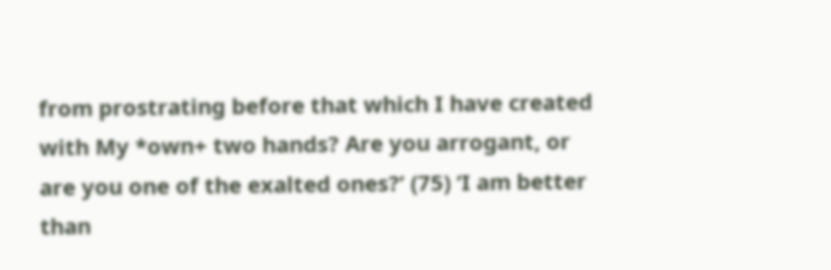from prostrating before that which I have created with My *own+ two hands? Are you arrogant, or are you one of the exalted ones?’ (75) ‘I am better than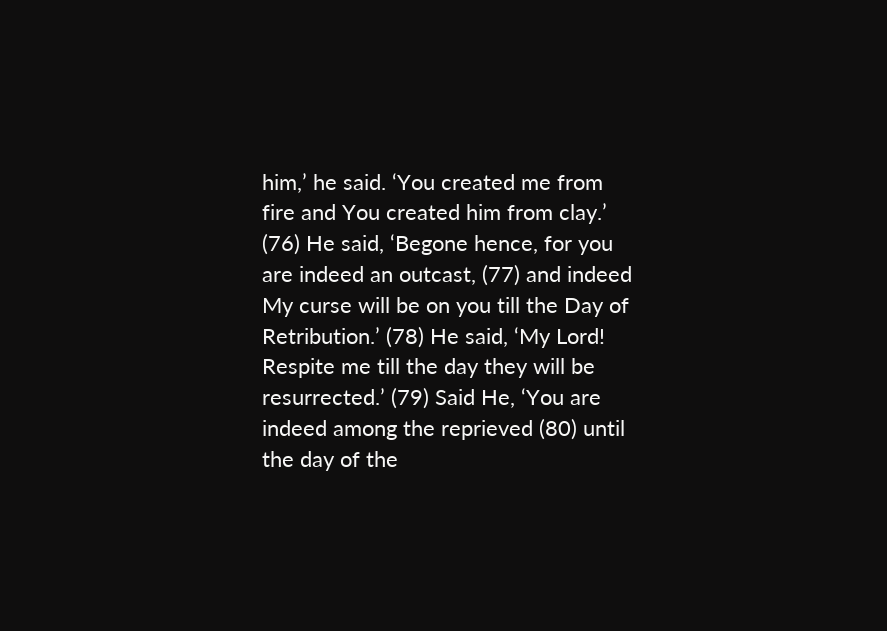him,’ he said. ‘You created me from fire and You created him from clay.’ (76) He said, ‘Begone hence, for you are indeed an outcast, (77) and indeed My curse will be on you till the Day of Retribution.’ (78) He said, ‘My Lord! Respite me till the day they will be resurrected.’ (79) Said He, ‘You are indeed among the reprieved (80) until the day of the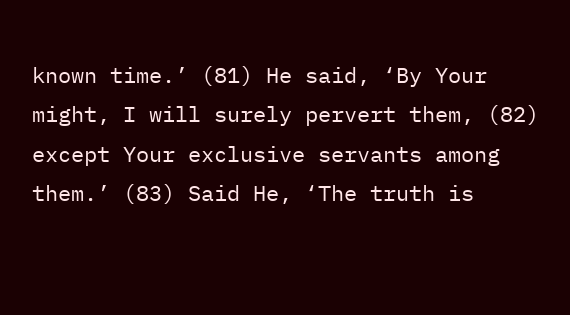known time.’ (81) He said, ‘By Your might, I will surely pervert them, (82) except Your exclusive servants among them.’ (83) Said He, ‘The truth is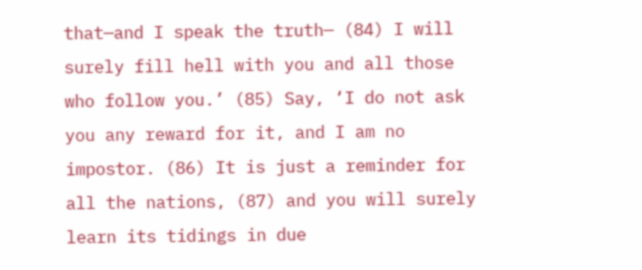that—and I speak the truth— (84) I will surely fill hell with you and all those who follow you.’ (85) Say, ‘I do not ask you any reward for it, and I am no impostor. (86) It is just a reminder for all the nations, (87) and you will surely learn its tidings in due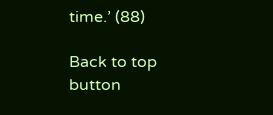time.’ (88)

Back to top button